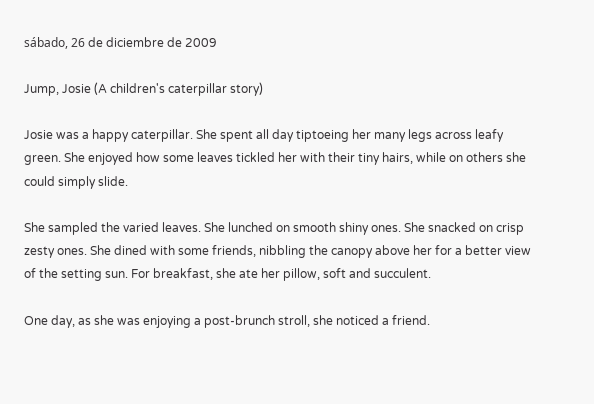sábado, 26 de diciembre de 2009

Jump, Josie (A children's caterpillar story)

Josie was a happy caterpillar. She spent all day tiptoeing her many legs across leafy green. She enjoyed how some leaves tickled her with their tiny hairs, while on others she could simply slide.

She sampled the varied leaves. She lunched on smooth shiny ones. She snacked on crisp zesty ones. She dined with some friends, nibbling the canopy above her for a better view of the setting sun. For breakfast, she ate her pillow, soft and succulent.

One day, as she was enjoying a post-brunch stroll, she noticed a friend.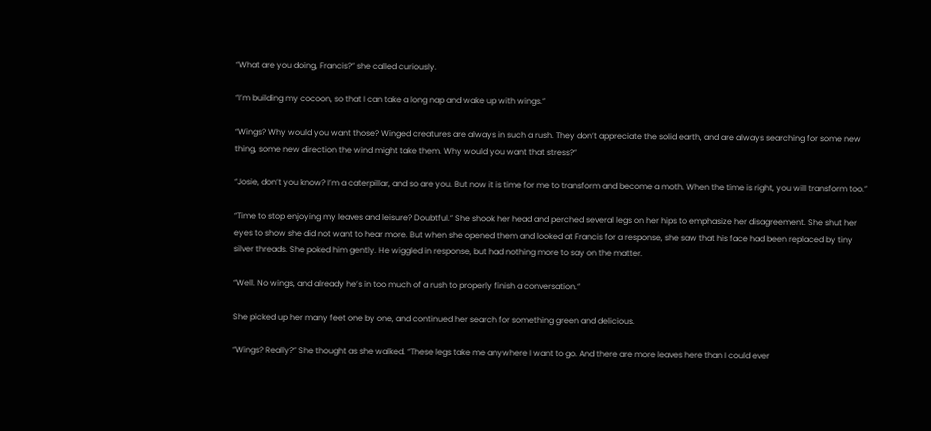“What are you doing, Francis?” she called curiously.

“I’m building my cocoon, so that I can take a long nap and wake up with wings.”

“Wings? Why would you want those? Winged creatures are always in such a rush. They don’t appreciate the solid earth, and are always searching for some new thing, some new direction the wind might take them. Why would you want that stress?”

“Josie, don’t you know? I’m a caterpillar, and so are you. But now it is time for me to transform and become a moth. When the time is right, you will transform too.”

“Time to stop enjoying my leaves and leisure? Doubtful.” She shook her head and perched several legs on her hips to emphasize her disagreement. She shut her eyes to show she did not want to hear more. But when she opened them and looked at Francis for a response, she saw that his face had been replaced by tiny silver threads. She poked him gently. He wiggled in response, but had nothing more to say on the matter.

“Well. No wings, and already he’s in too much of a rush to properly finish a conversation.”

She picked up her many feet one by one, and continued her search for something green and delicious.

“Wings? Really?” She thought as she walked. “These legs take me anywhere I want to go. And there are more leaves here than I could ever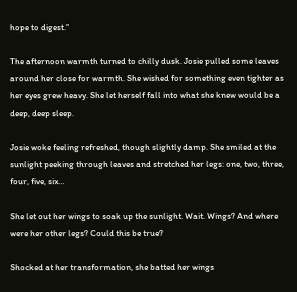hope to digest.”

The afternoon warmth turned to chilly dusk. Josie pulled some leaves around her close for warmth. She wished for something even tighter as her eyes grew heavy. She let herself fall into what she knew would be a deep, deep sleep.

Josie woke feeling refreshed, though slightly damp. She smiled at the sunlight peeking through leaves and stretched her legs: one, two, three, four, five, six…

She let out her wings to soak up the sunlight. Wait. Wings? And where were her other legs? Could this be true?

Shocked at her transformation, she batted her wings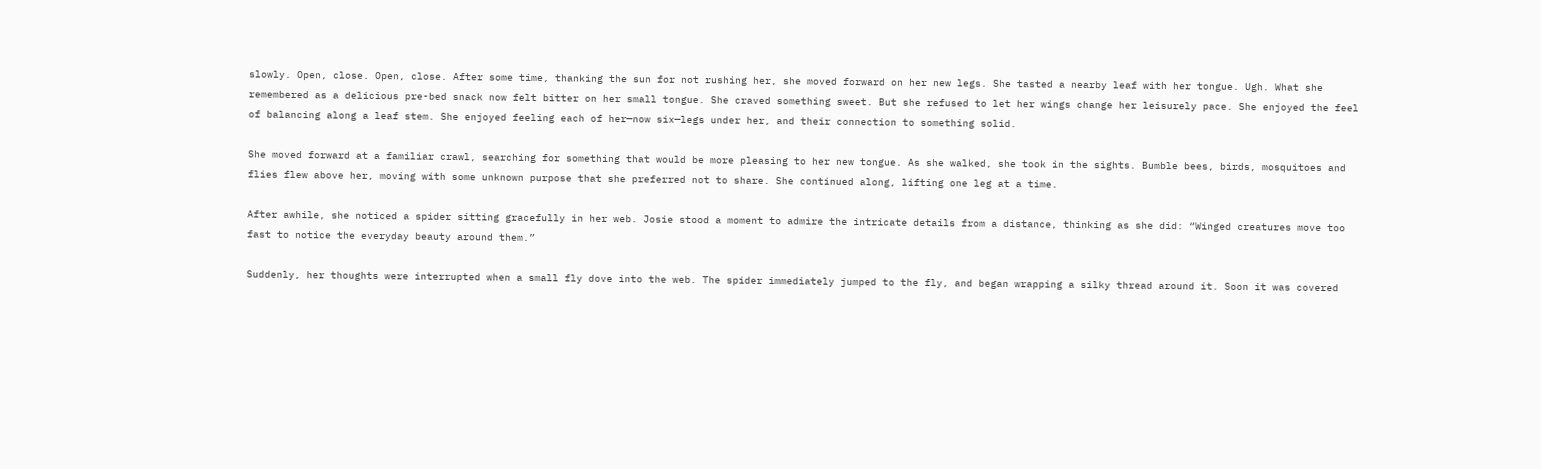slowly. Open, close. Open, close. After some time, thanking the sun for not rushing her, she moved forward on her new legs. She tasted a nearby leaf with her tongue. Ugh. What she remembered as a delicious pre-bed snack now felt bitter on her small tongue. She craved something sweet. But she refused to let her wings change her leisurely pace. She enjoyed the feel of balancing along a leaf stem. She enjoyed feeling each of her—now six—legs under her, and their connection to something solid.

She moved forward at a familiar crawl, searching for something that would be more pleasing to her new tongue. As she walked, she took in the sights. Bumble bees, birds, mosquitoes and flies flew above her, moving with some unknown purpose that she preferred not to share. She continued along, lifting one leg at a time.

After awhile, she noticed a spider sitting gracefully in her web. Josie stood a moment to admire the intricate details from a distance, thinking as she did: “Winged creatures move too fast to notice the everyday beauty around them.”

Suddenly, her thoughts were interrupted when a small fly dove into the web. The spider immediately jumped to the fly, and began wrapping a silky thread around it. Soon it was covered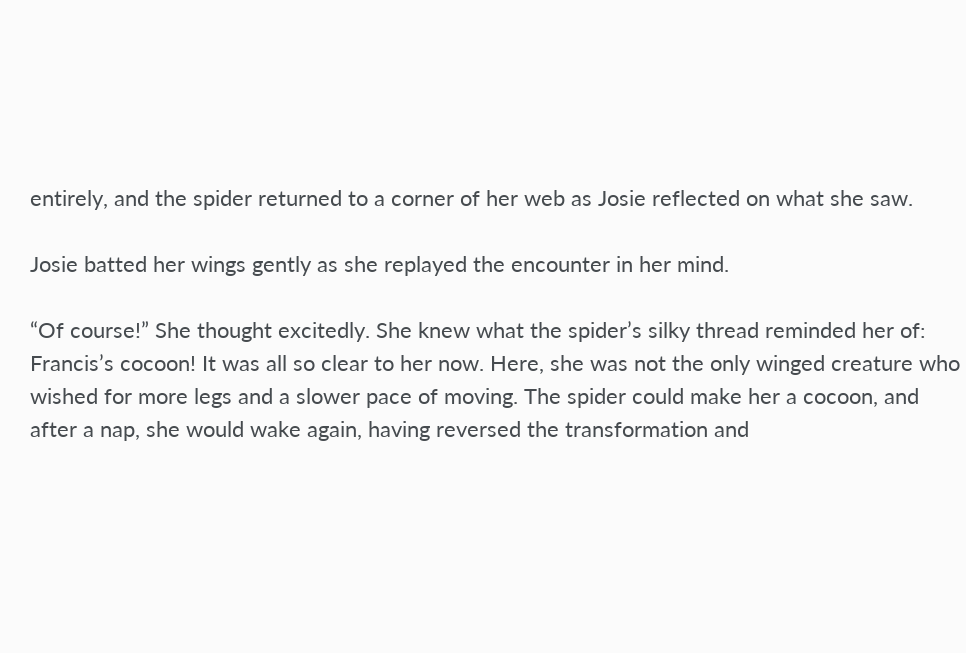entirely, and the spider returned to a corner of her web as Josie reflected on what she saw.

Josie batted her wings gently as she replayed the encounter in her mind.

“Of course!” She thought excitedly. She knew what the spider’s silky thread reminded her of: Francis’s cocoon! It was all so clear to her now. Here, she was not the only winged creature who wished for more legs and a slower pace of moving. The spider could make her a cocoon, and after a nap, she would wake again, having reversed the transformation and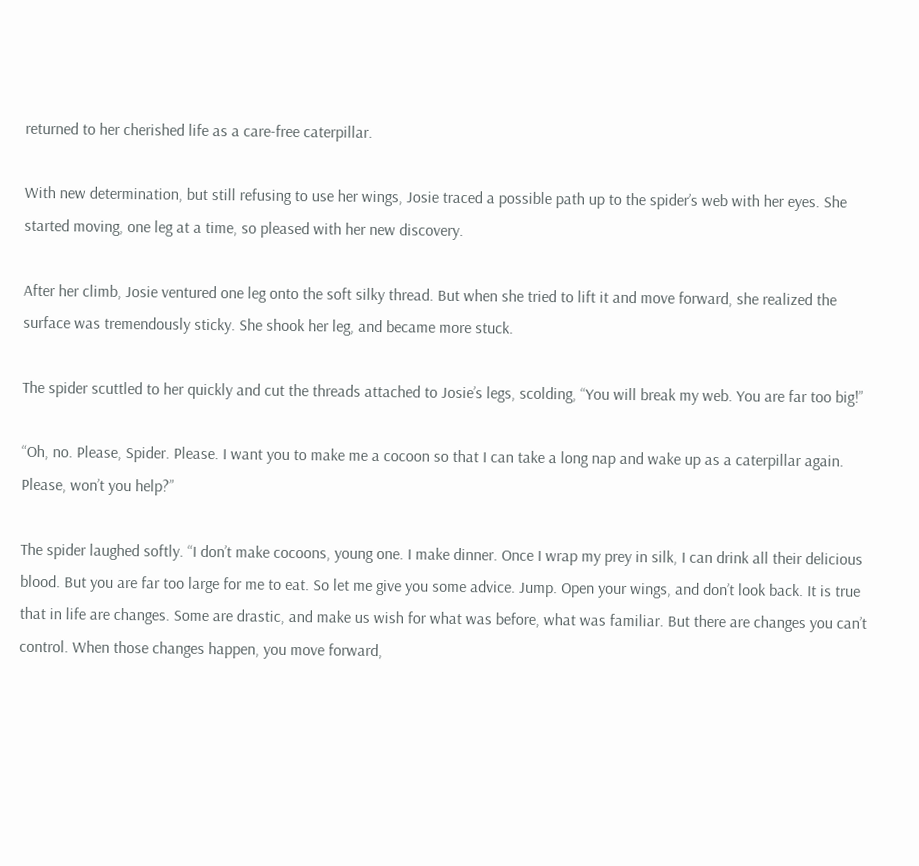returned to her cherished life as a care-free caterpillar.

With new determination, but still refusing to use her wings, Josie traced a possible path up to the spider’s web with her eyes. She started moving, one leg at a time, so pleased with her new discovery.

After her climb, Josie ventured one leg onto the soft silky thread. But when she tried to lift it and move forward, she realized the surface was tremendously sticky. She shook her leg, and became more stuck.

The spider scuttled to her quickly and cut the threads attached to Josie’s legs, scolding, “You will break my web. You are far too big!”

“Oh, no. Please, Spider. Please. I want you to make me a cocoon so that I can take a long nap and wake up as a caterpillar again. Please, won’t you help?”

The spider laughed softly. “I don’t make cocoons, young one. I make dinner. Once I wrap my prey in silk, I can drink all their delicious blood. But you are far too large for me to eat. So let me give you some advice. Jump. Open your wings, and don’t look back. It is true that in life are changes. Some are drastic, and make us wish for what was before, what was familiar. But there are changes you can’t control. When those changes happen, you move forward,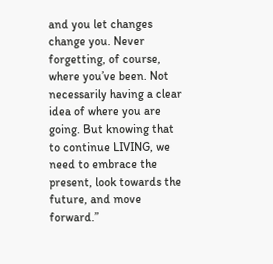and you let changes change you. Never forgetting, of course, where you’ve been. Not necessarily having a clear idea of where you are going. But knowing that to continue LIVING, we need to embrace the present, look towards the future, and move forward.”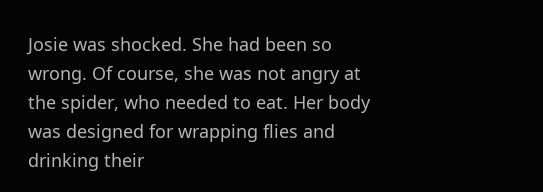Josie was shocked. She had been so wrong. Of course, she was not angry at the spider, who needed to eat. Her body was designed for wrapping flies and drinking their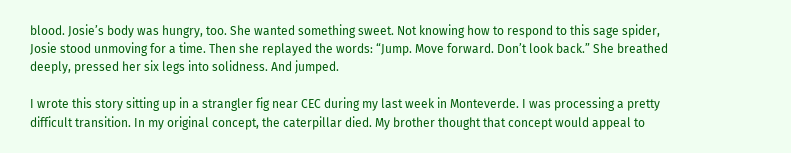blood. Josie’s body was hungry, too. She wanted something sweet. Not knowing how to respond to this sage spider, Josie stood unmoving for a time. Then she replayed the words: “Jump. Move forward. Don’t look back.” She breathed deeply, pressed her six legs into solidness. And jumped.

I wrote this story sitting up in a strangler fig near CEC during my last week in Monteverde. I was processing a pretty difficult transition. In my original concept, the caterpillar died. My brother thought that concept would appeal to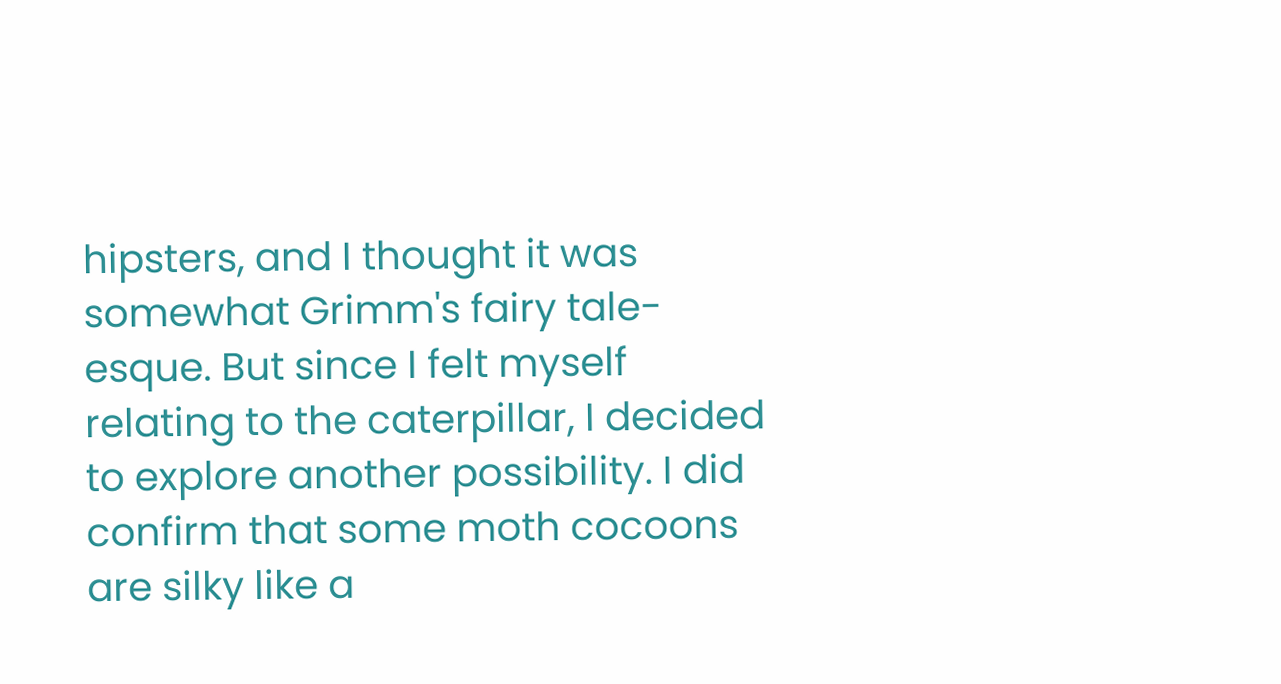hipsters, and I thought it was somewhat Grimm's fairy tale-esque. But since I felt myself relating to the caterpillar, I decided to explore another possibility. I did confirm that some moth cocoons are silky like a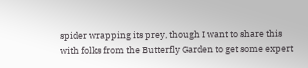spider wrapping its prey, though I want to share this with folks from the Butterfly Garden to get some expert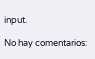input.

No hay comentarios: